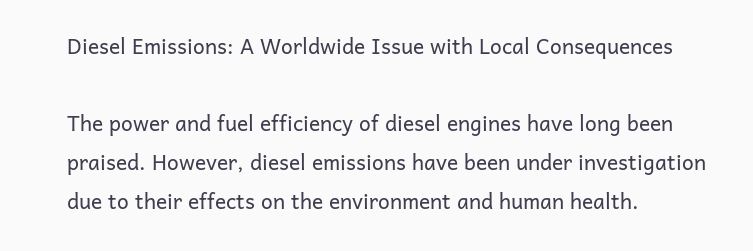Diesel Emissions: A Worldwide Issue with Local Consequences

The power and fuel efficiency of diesel engines have long been praised. However, diesel emissions have been under investigation due to their effects on the environment and human health.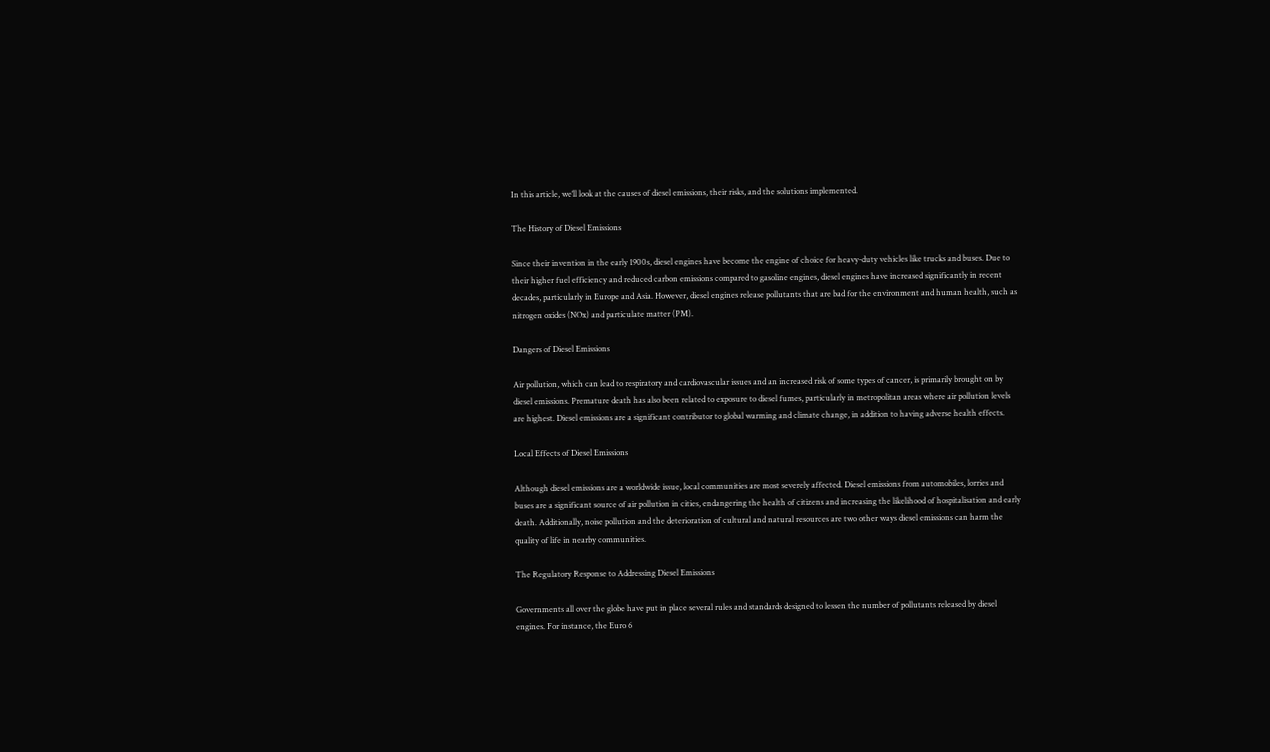In this article, we’ll look at the causes of diesel emissions, their risks, and the solutions implemented.

The History of Diesel Emissions

Since their invention in the early 1900s, diesel engines have become the engine of choice for heavy-duty vehicles like trucks and buses. Due to their higher fuel efficiency and reduced carbon emissions compared to gasoline engines, diesel engines have increased significantly in recent decades, particularly in Europe and Asia. However, diesel engines release pollutants that are bad for the environment and human health, such as nitrogen oxides (NOx) and particulate matter (PM).

Dangers of Diesel Emissions

Air pollution, which can lead to respiratory and cardiovascular issues and an increased risk of some types of cancer, is primarily brought on by diesel emissions. Premature death has also been related to exposure to diesel fumes, particularly in metropolitan areas where air pollution levels are highest. Diesel emissions are a significant contributor to global warming and climate change, in addition to having adverse health effects.

Local Effects of Diesel Emissions

Although diesel emissions are a worldwide issue, local communities are most severely affected. Diesel emissions from automobiles, lorries and buses are a significant source of air pollution in cities, endangering the health of citizens and increasing the likelihood of hospitalisation and early death. Additionally, noise pollution and the deterioration of cultural and natural resources are two other ways diesel emissions can harm the quality of life in nearby communities.

The Regulatory Response to Addressing Diesel Emissions

Governments all over the globe have put in place several rules and standards designed to lessen the number of pollutants released by diesel engines. For instance, the Euro 6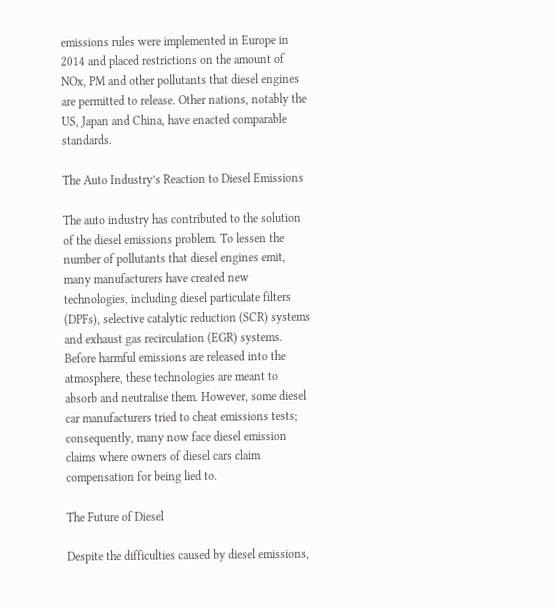emissions rules were implemented in Europe in 2014 and placed restrictions on the amount of NOx, PM and other pollutants that diesel engines are permitted to release. Other nations, notably the US, Japan and China, have enacted comparable standards.

The Auto Industry’s Reaction to Diesel Emissions

The auto industry has contributed to the solution of the diesel emissions problem. To lessen the number of pollutants that diesel engines emit, many manufacturers have created new technologies, including diesel particulate filters (DPFs), selective catalytic reduction (SCR) systems and exhaust gas recirculation (EGR) systems. Before harmful emissions are released into the atmosphere, these technologies are meant to absorb and neutralise them. However, some diesel car manufacturers tried to cheat emissions tests; consequently, many now face diesel emission claims where owners of diesel cars claim compensation for being lied to.

The Future of Diesel

Despite the difficulties caused by diesel emissions,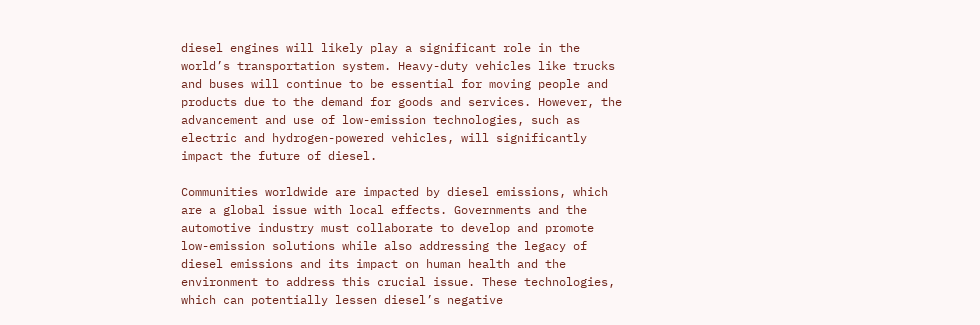diesel engines will likely play a significant role in the world’s transportation system. Heavy-duty vehicles like trucks and buses will continue to be essential for moving people and products due to the demand for goods and services. However, the advancement and use of low-emission technologies, such as electric and hydrogen-powered vehicles, will significantly impact the future of diesel.

Communities worldwide are impacted by diesel emissions, which are a global issue with local effects. Governments and the automotive industry must collaborate to develop and promote low-emission solutions while also addressing the legacy of diesel emissions and its impact on human health and the environment to address this crucial issue. These technologies, which can potentially lessen diesel’s negative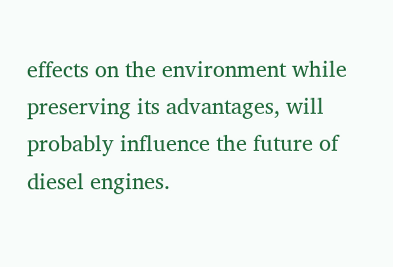effects on the environment while preserving its advantages, will probably influence the future of diesel engines.